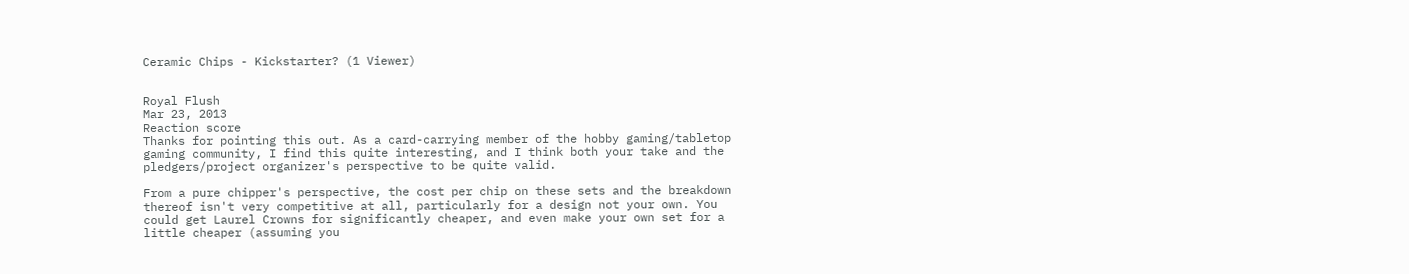Ceramic Chips - Kickstarter? (1 Viewer)


Royal Flush
Mar 23, 2013
Reaction score
Thanks for pointing this out. As a card-carrying member of the hobby gaming/tabletop gaming community, I find this quite interesting, and I think both your take and the pledgers/project organizer's perspective to be quite valid.

From a pure chipper's perspective, the cost per chip on these sets and the breakdown thereof isn't very competitive at all, particularly for a design not your own. You could get Laurel Crowns for significantly cheaper, and even make your own set for a little cheaper (assuming you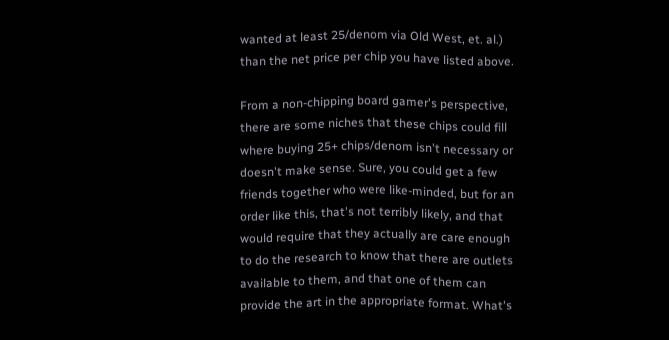wanted at least 25/denom via Old West, et. al.) than the net price per chip you have listed above.

From a non-chipping board gamer's perspective, there are some niches that these chips could fill where buying 25+ chips/denom isn't necessary or doesn't make sense. Sure, you could get a few friends together who were like-minded, but for an order like this, that's not terribly likely, and that would require that they actually are care enough to do the research to know that there are outlets available to them, and that one of them can provide the art in the appropriate format. What's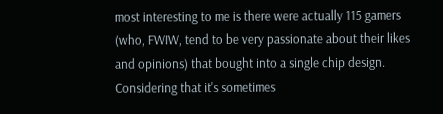most interesting to me is there were actually 115 gamers (who, FWIW, tend to be very passionate about their likes and opinions) that bought into a single chip design. Considering that it's sometimes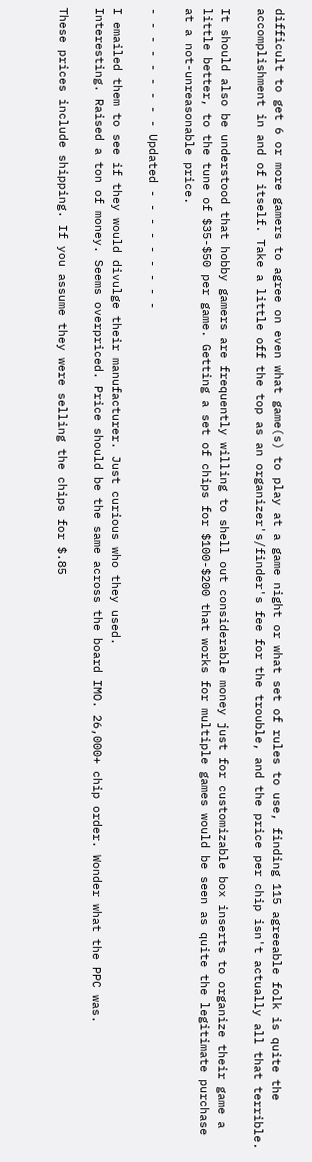difficult to get 6 or more gamers to agree on even what game(s) to play at a game night or what set of rules to use, finding 115 agreeable folk is quite the accomplishment in and of itself. Take a little off the top as an organizer's/finder's fee for the trouble, and the price per chip isn't actually all that terrible.

It should also be understood that hobby gamers are frequently willing to shell out considerable money just for customizable box inserts to organize their game a little better, to the tune of $35-$50 per game. Getting a set of chips for $100-$200 that works for multiple games would be seen as quite the legitimate purchase at a not-unreasonable price.

- - - - - - - - - Updated - - - - - - - - -

I emailed them to see if they would divulge their manufacturer. Just curious who they used.
Interesting. Raised a ton of money. Seems overpriced. Price should be the same across the board IMO. 26,000+ chip order. Wonder what the PPC was.

These prices include shipping. If you assume they were selling the chips for $.85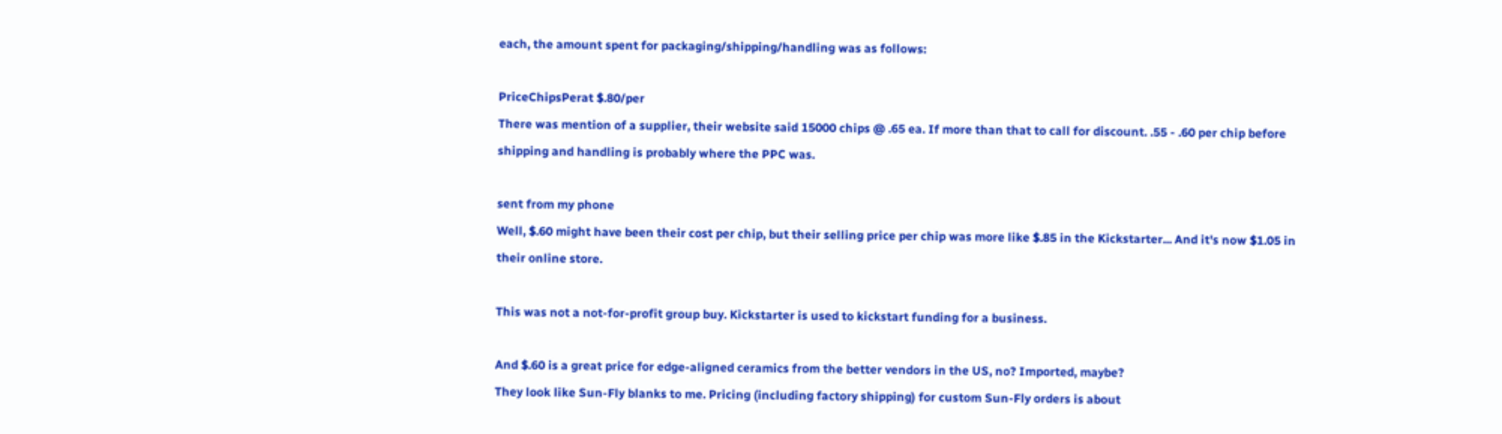each, the amount spent for packaging/shipping/handling was as follows:

PriceChipsPerat $.80/per
There was mention of a supplier, their website said 15000 chips @ .65 ea. If more than that to call for discount. .55 - .60 per chip before shipping and handling is probably where the PPC was.

sent from my phone
Well, $.60 might have been their cost per chip, but their selling price per chip was more like $.85 in the Kickstarter... And it's now $1.05 in their online store.

This was not a not-for-profit group buy. Kickstarter is used to kickstart funding for a business.

And $.60 is a great price for edge-aligned ceramics from the better vendors in the US, no? Imported, maybe?
They look like Sun-Fly blanks to me. Pricing (including factory shipping) for custom Sun-Fly orders is about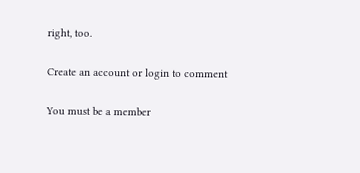right, too.

Create an account or login to comment

You must be a member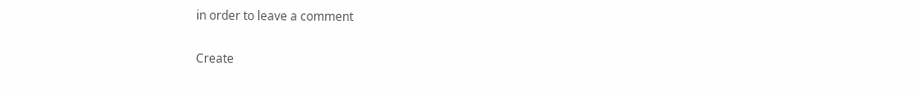in order to leave a comment

Create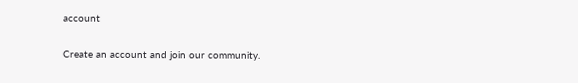account

Create an account and join our community.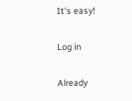It's easy!

Log in

Already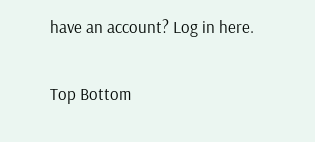have an account? Log in here.

Top Bottom